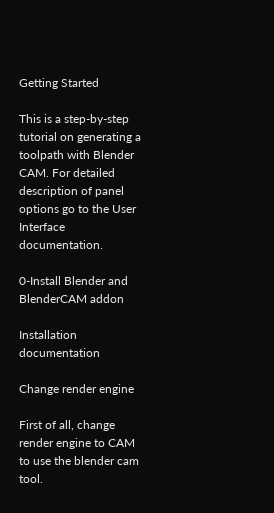Getting Started

This is a step-by-step tutorial on generating a toolpath with Blender CAM. For detailed description of panel options go to the User Interface documentation.

0-Install Blender and BlenderCAM addon

Installation documentation

Change render engine

First of all, change render engine to CAM to use the blender cam tool.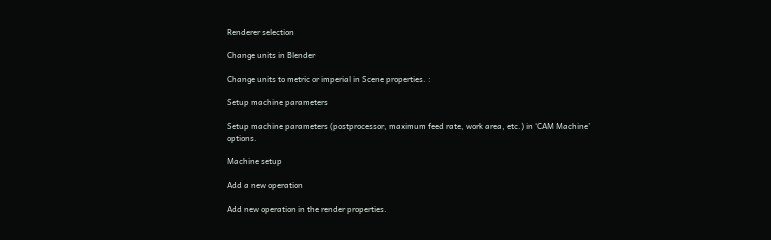Renderer selection

Change units in Blender

Change units to metric or imperial in Scene properties. :

Setup machine parameters

Setup machine parameters (postprocessor, maximum feed rate, work area, etc.) in ‘CAM Machine’ options.

Machine setup

Add a new operation

Add new operation in the render properties.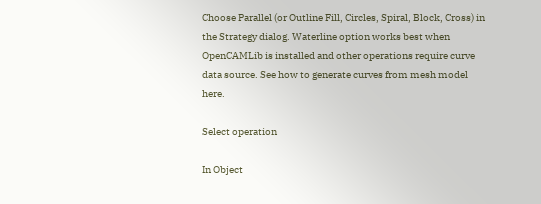Choose Parallel (or Outline Fill, Circles, Spiral, Block, Cross) in the Strategy dialog. Waterline option works best when OpenCAMLib is installed and other operations require curve data source. See how to generate curves from mesh model here.

Select operation

In Object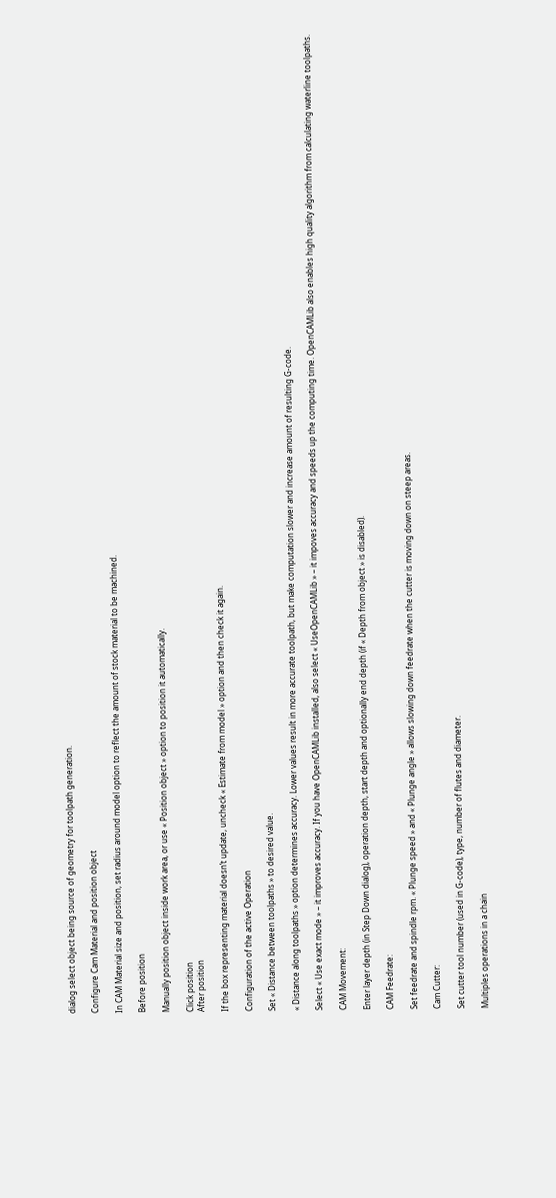dialog select object being source of geometry for toolpath generation.

Configure Cam Material and position object

In CAM Material size and position, set radius around model option to reflect the amount of stock material to be machined.

Before position

Manually position object inside work area, or use « Position object » option to position it automatically.

Click position
After position

If the box representing material doesn’t update, uncheck « Estimate from model » option and then check it again.

Configuration of the active Operation

Set « Distance between toolpaths » to desired value.

« Distance along toolpaths » option determines accuracy. Lower values result in more accurate toolpath, but make computation slower and increase amount of resulting G-code.

Select « Use exact mode » – it improves accuracy. If you have OpenCAMLib installed, also select « UseOpenCAMLib » – it impoves accuracy and speeds up the computing time. OpenCAMLib also enables high quality algorithm from calculating waterline toolpaths.

CAM Movement:

Enter layer depth (in Step Down dialog), operation depth, start depth and optionally end depth (if « Depth from object » is disabled).

CAM Feedrate:

Set feedrate and spindle rpm. « Plunge speed » and « Plunge angle » allows slowing down feedrate when the cutter is moving down on steep areas.

Cam Cutter:

Set cutter tool number (used in G-code), type, number of flutes and diameter.

Multiples operations in a chain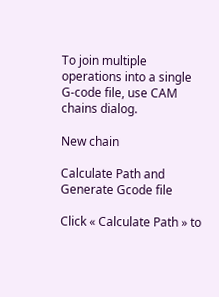To join multiple operations into a single G-code file, use CAM chains dialog.

New chain

Calculate Path and Generate Gcode file

Click « Calculate Path » to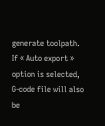generate toolpath. If « Auto export » option is selected, G-code file will also be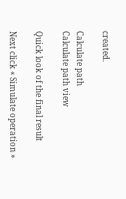created.

Calculate path
Calculate path view

Quick look of the final result

Next click « Simulate operation »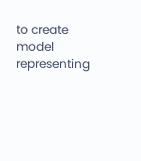to create model representing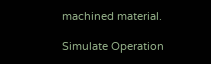machined material.

Simulate Operation